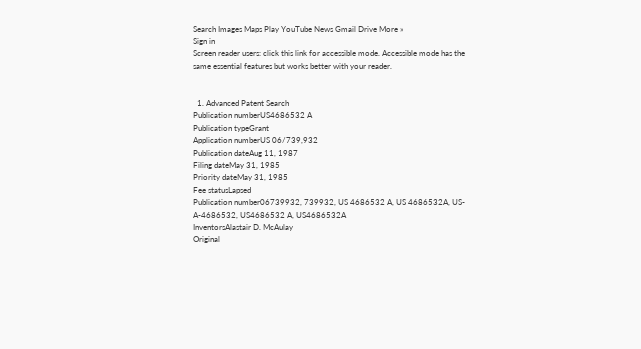Search Images Maps Play YouTube News Gmail Drive More »
Sign in
Screen reader users: click this link for accessible mode. Accessible mode has the same essential features but works better with your reader.


  1. Advanced Patent Search
Publication numberUS4686532 A
Publication typeGrant
Application numberUS 06/739,932
Publication dateAug 11, 1987
Filing dateMay 31, 1985
Priority dateMay 31, 1985
Fee statusLapsed
Publication number06739932, 739932, US 4686532 A, US 4686532A, US-A-4686532, US4686532 A, US4686532A
InventorsAlastair D. McAulay
Original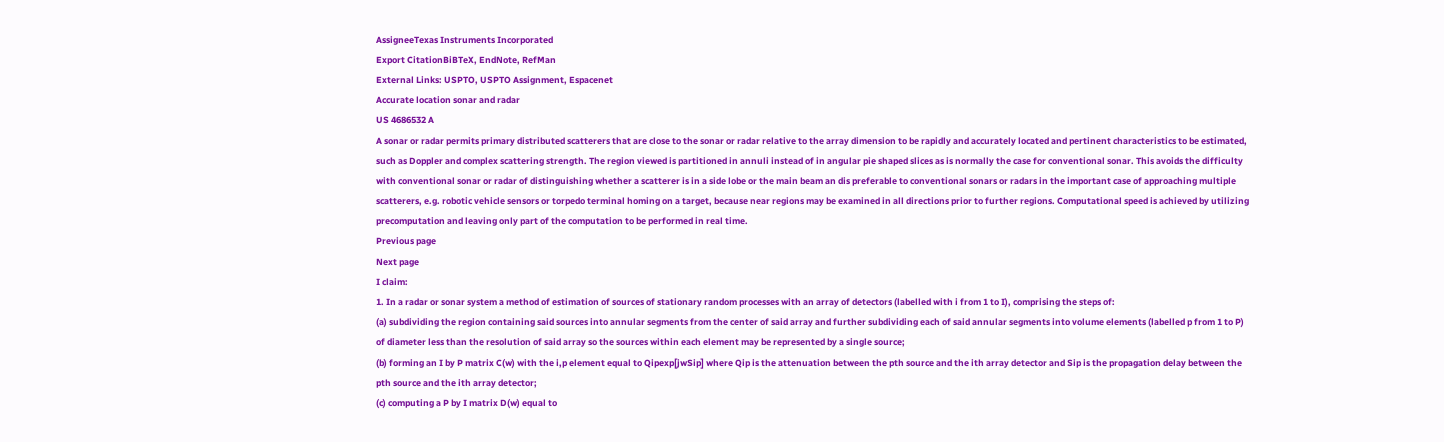AssigneeTexas Instruments Incorporated
Export CitationBiBTeX, EndNote, RefMan
External Links: USPTO, USPTO Assignment, Espacenet
Accurate location sonar and radar
US 4686532 A
A sonar or radar permits primary distributed scatterers that are close to the sonar or radar relative to the array dimension to be rapidly and accurately located and pertinent characteristics to be estimated, such as Doppler and complex scattering strength. The region viewed is partitioned in annuli instead of in angular pie shaped slices as is normally the case for conventional sonar. This avoids the difficulty with conventional sonar or radar of distinguishing whether a scatterer is in a side lobe or the main beam an dis preferable to conventional sonars or radars in the important case of approaching multiple scatterers, e.g. robotic vehicle sensors or torpedo terminal homing on a target, because near regions may be examined in all directions prior to further regions. Computational speed is achieved by utilizing precomputation and leaving only part of the computation to be performed in real time.
Previous page
Next page
I claim:
1. In a radar or sonar system a method of estimation of sources of stationary random processes with an array of detectors (labelled with i from 1 to I), comprising the steps of:
(a) subdividing the region containing said sources into annular segments from the center of said array and further subdividing each of said annular segments into volume elements (labelled p from 1 to P) of diameter less than the resolution of said array so the sources within each element may be represented by a single source;
(b) forming an I by P matrix C(w) with the i,p element equal to Qipexp[jwSip] where Qip is the attenuation between the pth source and the ith array detector and Sip is the propagation delay between the pth source and the ith array detector;
(c) computing a P by I matrix D(w) equal to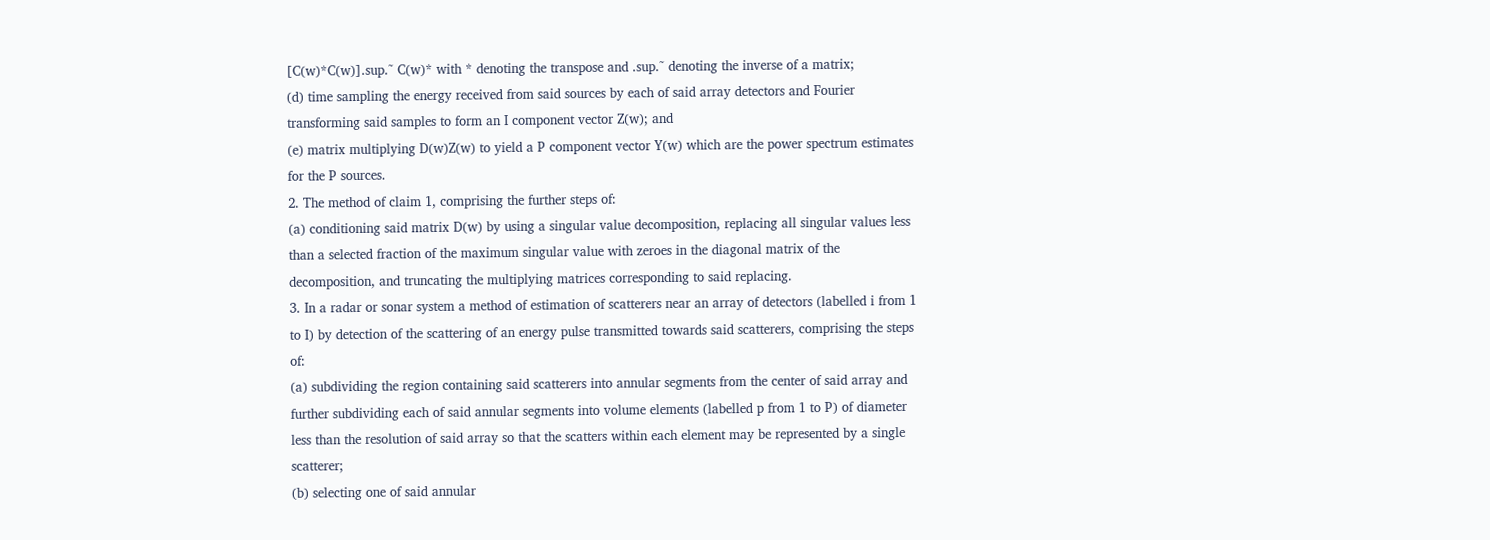[C(w)*C(w)].sup.˜ C(w)* with * denoting the transpose and .sup.˜ denoting the inverse of a matrix;
(d) time sampling the energy received from said sources by each of said array detectors and Fourier transforming said samples to form an I component vector Z(w); and
(e) matrix multiplying D(w)Z(w) to yield a P component vector Y(w) which are the power spectrum estimates for the P sources.
2. The method of claim 1, comprising the further steps of:
(a) conditioning said matrix D(w) by using a singular value decomposition, replacing all singular values less than a selected fraction of the maximum singular value with zeroes in the diagonal matrix of the decomposition, and truncating the multiplying matrices corresponding to said replacing.
3. In a radar or sonar system a method of estimation of scatterers near an array of detectors (labelled i from 1 to I) by detection of the scattering of an energy pulse transmitted towards said scatterers, comprising the steps of:
(a) subdividing the region containing said scatterers into annular segments from the center of said array and further subdividing each of said annular segments into volume elements (labelled p from 1 to P) of diameter less than the resolution of said array so that the scatters within each element may be represented by a single scatterer;
(b) selecting one of said annular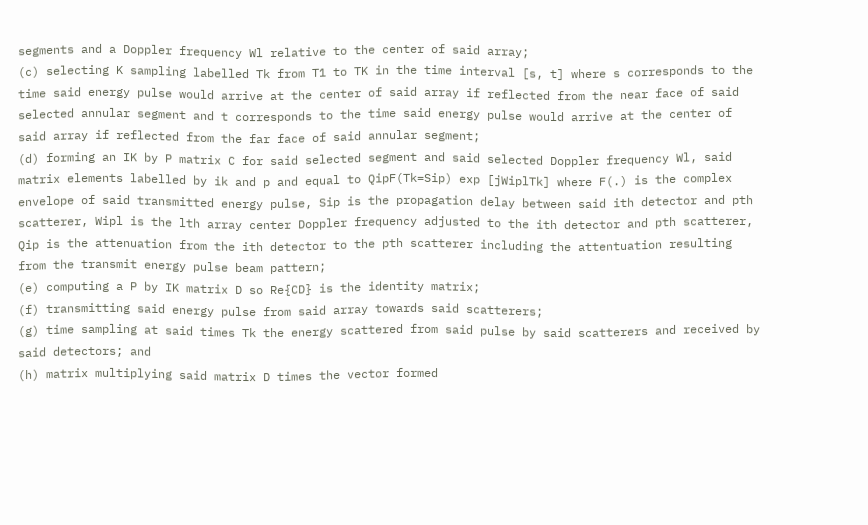segments and a Doppler frequency Wl relative to the center of said array;
(c) selecting K sampling labelled Tk from T1 to TK in the time interval [s, t] where s corresponds to the time said energy pulse would arrive at the center of said array if reflected from the near face of said selected annular segment and t corresponds to the time said energy pulse would arrive at the center of said array if reflected from the far face of said annular segment;
(d) forming an IK by P matrix C for said selected segment and said selected Doppler frequency Wl, said matrix elements labelled by ik and p and equal to QipF(Tk=Sip) exp [jWiplTk] where F(.) is the complex envelope of said transmitted energy pulse, Sip is the propagation delay between said ith detector and pth scatterer, Wipl is the lth array center Doppler frequency adjusted to the ith detector and pth scatterer, Qip is the attenuation from the ith detector to the pth scatterer including the attentuation resulting from the transmit energy pulse beam pattern;
(e) computing a P by IK matrix D so Re{CD} is the identity matrix;
(f) transmitting said energy pulse from said array towards said scatterers;
(g) time sampling at said times Tk the energy scattered from said pulse by said scatterers and received by said detectors; and
(h) matrix multiplying said matrix D times the vector formed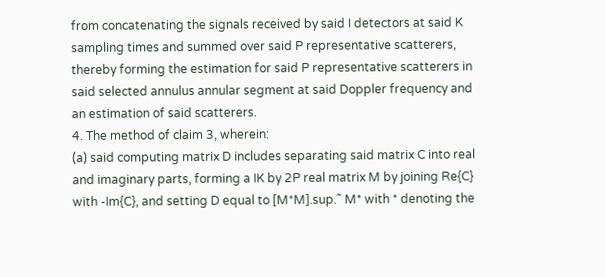from concatenating the signals received by said I detectors at said K sampling times and summed over said P representative scatterers, thereby forming the estimation for said P representative scatterers in said selected annulus annular segment at said Doppler frequency and an estimation of said scatterers.
4. The method of claim 3, wherein:
(a) said computing matrix D includes separating said matrix C into real and imaginary parts, forming a IK by 2P real matrix M by joining Re{C} with -Im{C}, and setting D equal to [M*M].sup.˜ M* with * denoting the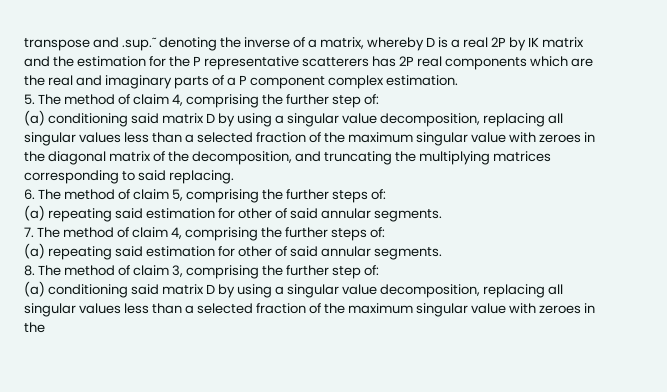transpose and .sup.˜ denoting the inverse of a matrix, whereby D is a real 2P by IK matrix and the estimation for the P representative scatterers has 2P real components which are the real and imaginary parts of a P component complex estimation.
5. The method of claim 4, comprising the further step of:
(a) conditioning said matrix D by using a singular value decomposition, replacing all singular values less than a selected fraction of the maximum singular value with zeroes in the diagonal matrix of the decomposition, and truncating the multiplying matrices corresponding to said replacing.
6. The method of claim 5, comprising the further steps of:
(a) repeating said estimation for other of said annular segments.
7. The method of claim 4, comprising the further steps of:
(a) repeating said estimation for other of said annular segments.
8. The method of claim 3, comprising the further step of:
(a) conditioning said matrix D by using a singular value decomposition, replacing all singular values less than a selected fraction of the maximum singular value with zeroes in the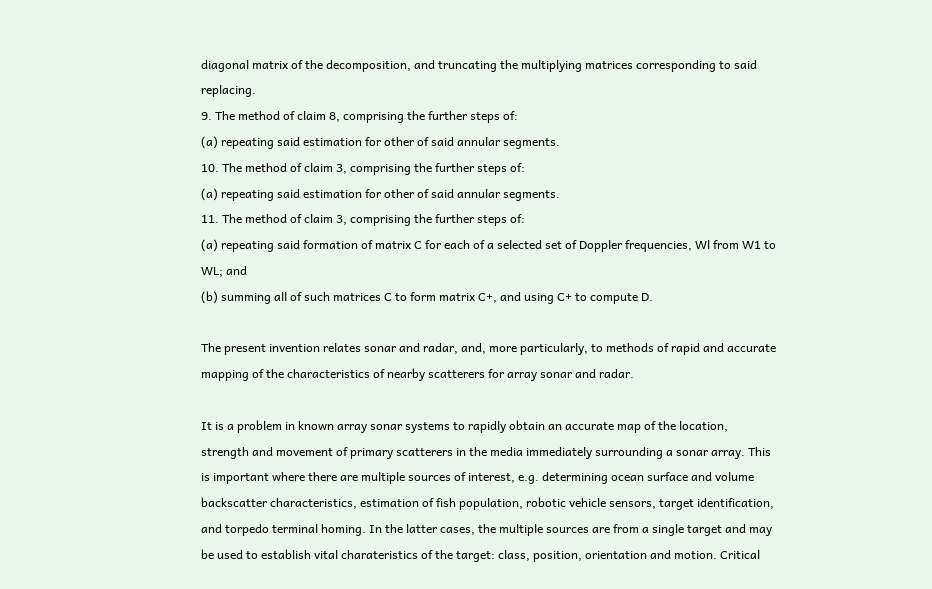diagonal matrix of the decomposition, and truncating the multiplying matrices corresponding to said replacing.
9. The method of claim 8, comprising the further steps of:
(a) repeating said estimation for other of said annular segments.
10. The method of claim 3, comprising the further steps of:
(a) repeating said estimation for other of said annular segments.
11. The method of claim 3, comprising the further steps of:
(a) repeating said formation of matrix C for each of a selected set of Doppler frequencies, Wl from W1 to WL; and
(b) summing all of such matrices C to form matrix C+, and using C+ to compute D.

The present invention relates sonar and radar, and, more particularly, to methods of rapid and accurate mapping of the characteristics of nearby scatterers for array sonar and radar.

It is a problem in known array sonar systems to rapidly obtain an accurate map of the location, strength and movement of primary scatterers in the media immediately surrounding a sonar array. This is important where there are multiple sources of interest, e.g. determining ocean surface and volume backscatter characteristics, estimation of fish population, robotic vehicle sensors, target identification, and torpedo terminal homing. In the latter cases, the multiple sources are from a single target and may be used to establish vital charateristics of the target: class, position, orientation and motion. Critical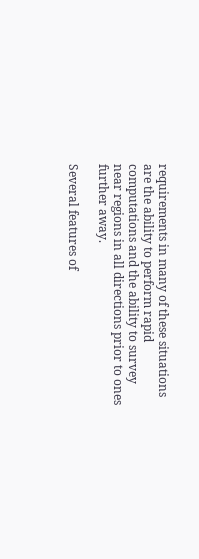requirements in many of these situations are the ability to perform rapid computations and the ability to survey near regions in all directions prior to ones further away.

Several features of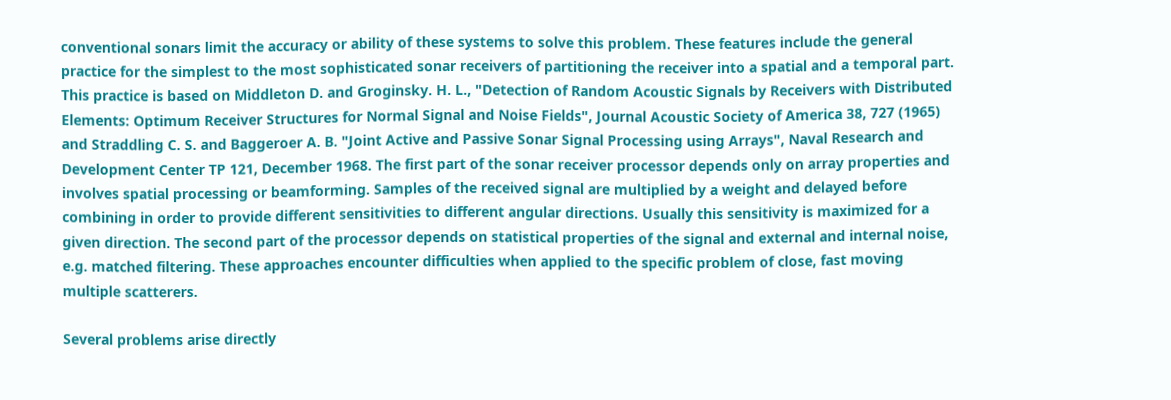conventional sonars limit the accuracy or ability of these systems to solve this problem. These features include the general practice for the simplest to the most sophisticated sonar receivers of partitioning the receiver into a spatial and a temporal part. This practice is based on Middleton D. and Groginsky. H. L., "Detection of Random Acoustic Signals by Receivers with Distributed Elements: Optimum Receiver Structures for Normal Signal and Noise Fields", Journal Acoustic Society of America 38, 727 (1965) and Straddling C. S. and Baggeroer A. B. "Joint Active and Passive Sonar Signal Processing using Arrays", Naval Research and Development Center TP 121, December 1968. The first part of the sonar receiver processor depends only on array properties and involves spatial processing or beamforming. Samples of the received signal are multiplied by a weight and delayed before combining in order to provide different sensitivities to different angular directions. Usually this sensitivity is maximized for a given direction. The second part of the processor depends on statistical properties of the signal and external and internal noise, e.g. matched filtering. These approaches encounter difficulties when applied to the specific problem of close, fast moving multiple scatterers.

Several problems arise directly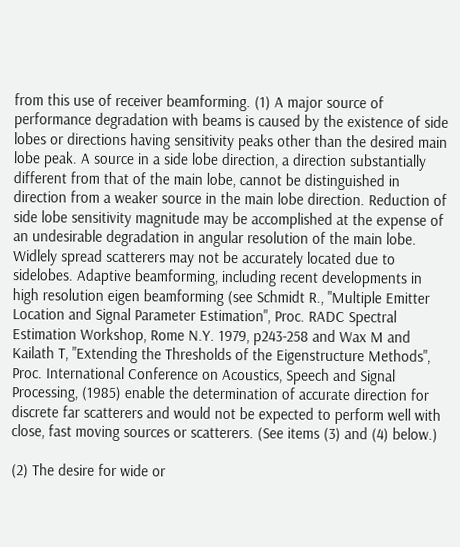from this use of receiver beamforming. (1) A major source of performance degradation with beams is caused by the existence of side lobes or directions having sensitivity peaks other than the desired main lobe peak. A source in a side lobe direction, a direction substantially different from that of the main lobe, cannot be distinguished in direction from a weaker source in the main lobe direction. Reduction of side lobe sensitivity magnitude may be accomplished at the expense of an undesirable degradation in angular resolution of the main lobe. Widlely spread scatterers may not be accurately located due to sidelobes. Adaptive beamforming, including recent developments in high resolution eigen beamforming (see Schmidt R., "Multiple Emitter Location and Signal Parameter Estimation", Proc. RADC Spectral Estimation Workshop, Rome N.Y. 1979, p243-258 and Wax M and Kailath T, "Extending the Thresholds of the Eigenstructure Methods", Proc. International Conference on Acoustics, Speech and Signal Processing, (1985) enable the determination of accurate direction for discrete far scatterers and would not be expected to perform well with close, fast moving sources or scatterers. (See items (3) and (4) below.)

(2) The desire for wide or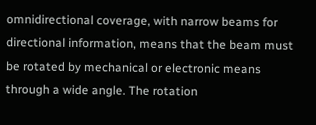omnidirectional coverage, with narrow beams for directional information, means that the beam must be rotated by mechanical or electronic means through a wide angle. The rotation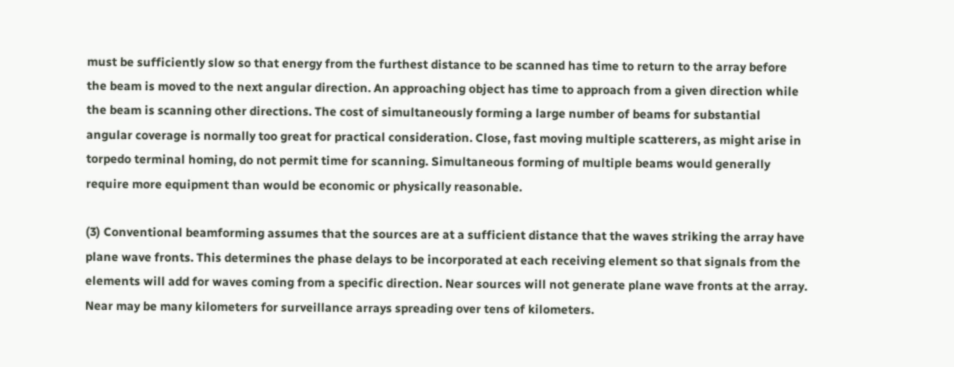must be sufficiently slow so that energy from the furthest distance to be scanned has time to return to the array before the beam is moved to the next angular direction. An approaching object has time to approach from a given direction while the beam is scanning other directions. The cost of simultaneously forming a large number of beams for substantial angular coverage is normally too great for practical consideration. Close, fast moving multiple scatterers, as might arise in torpedo terminal homing, do not permit time for scanning. Simultaneous forming of multiple beams would generally require more equipment than would be economic or physically reasonable.

(3) Conventional beamforming assumes that the sources are at a sufficient distance that the waves striking the array have plane wave fronts. This determines the phase delays to be incorporated at each receiving element so that signals from the elements will add for waves coming from a specific direction. Near sources will not generate plane wave fronts at the array. Near may be many kilometers for surveillance arrays spreading over tens of kilometers.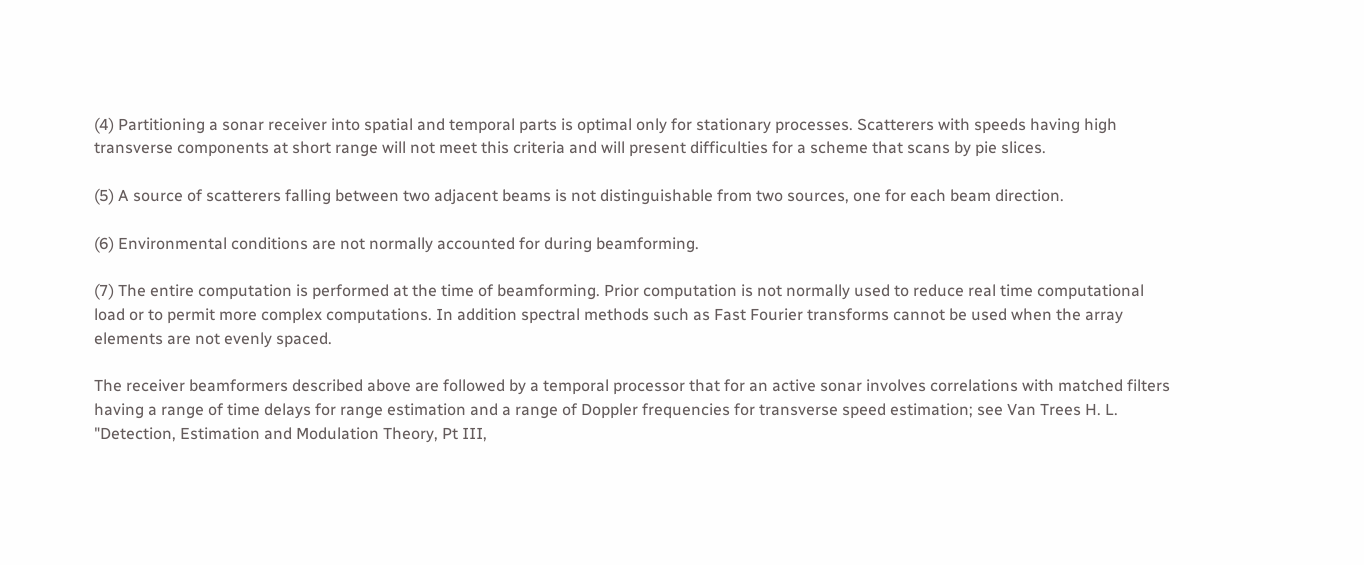(4) Partitioning a sonar receiver into spatial and temporal parts is optimal only for stationary processes. Scatterers with speeds having high transverse components at short range will not meet this criteria and will present difficulties for a scheme that scans by pie slices.

(5) A source of scatterers falling between two adjacent beams is not distinguishable from two sources, one for each beam direction.

(6) Environmental conditions are not normally accounted for during beamforming.

(7) The entire computation is performed at the time of beamforming. Prior computation is not normally used to reduce real time computational load or to permit more complex computations. In addition spectral methods such as Fast Fourier transforms cannot be used when the array elements are not evenly spaced.

The receiver beamformers described above are followed by a temporal processor that for an active sonar involves correlations with matched filters having a range of time delays for range estimation and a range of Doppler frequencies for transverse speed estimation; see Van Trees H. L. "Detection, Estimation and Modulation Theory, Pt III,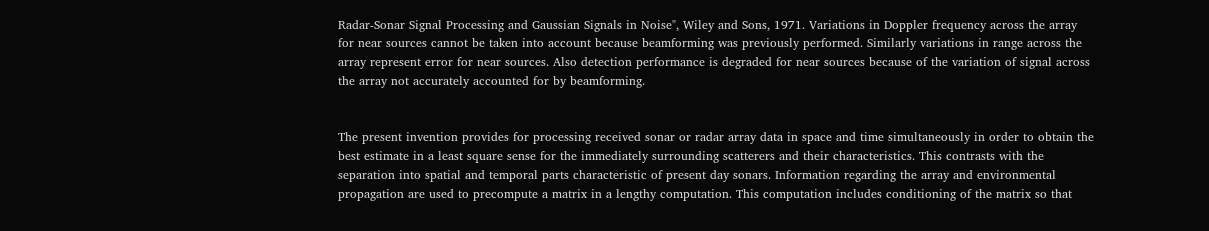Radar-Sonar Signal Processing and Gaussian Signals in Noise", Wiley and Sons, 1971. Variations in Doppler frequency across the array for near sources cannot be taken into account because beamforming was previously performed. Similarly variations in range across the array represent error for near sources. Also detection performance is degraded for near sources because of the variation of signal across the array not accurately accounted for by beamforming.


The present invention provides for processing received sonar or radar array data in space and time simultaneously in order to obtain the best estimate in a least square sense for the immediately surrounding scatterers and their characteristics. This contrasts with the separation into spatial and temporal parts characteristic of present day sonars. Information regarding the array and environmental propagation are used to precompute a matrix in a lengthy computation. This computation includes conditioning of the matrix so that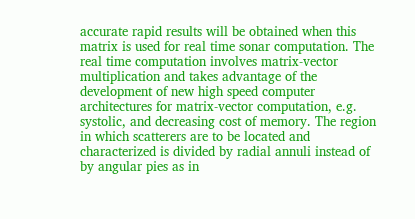accurate rapid results will be obtained when this matrix is used for real time sonar computation. The real time computation involves matrix-vector multiplication and takes advantage of the development of new high speed computer architectures for matrix-vector computation, e.g. systolic, and decreasing cost of memory. The region in which scatterers are to be located and characterized is divided by radial annuli instead of by angular pies as in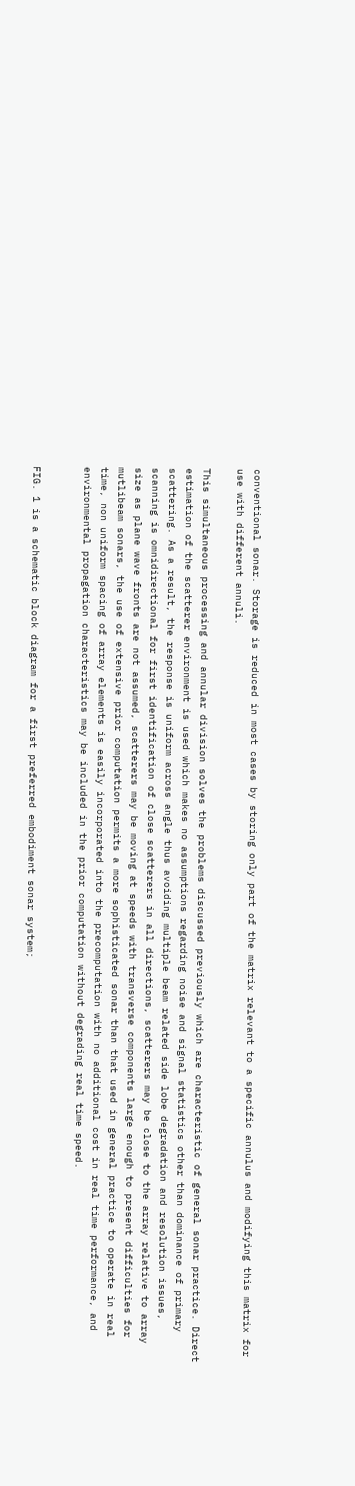conventional sonar. Storage is reduced in most cases by storing only part of the matrix relevant to a specific annulus and modifying this matrix for use with different annuli.

This simultaneous processing and annular division solves the problems discussed previously which are characteristic of general sonar practice. Direct estimation of the scatterer environment is used which makes no assumptions regarding noise and signal statistics other than dominance of primary scattering. As a result, the response is uniform across angle thus avoiding multiple beam related side lobe degradation and resolution issues, scanning is omnidirectional for first identification of close scatterers in all directions, scatterers may be close to the array relative to array size as plane wave fronts are not assumed, scatterers may be moving at speeds with transverse components large enough to present difficulties for mutlibeam sonars, the use of extensive prior computation permits a more sophisticated sonar than that used in general practice to operate in real time, non uniform spacing of array elements is easily incorporated into the precomputation with no additional cost in real time performance, and environmental propagation characteristics may be included in the prior computation without degrading real time speed.


FIG. 1 is a schematic block diagram for a first preferred embodiment sonar system;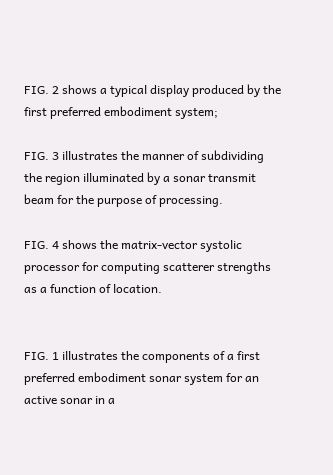FIG. 2 shows a typical display produced by the first preferred embodiment system;

FIG. 3 illustrates the manner of subdividing the region illuminated by a sonar transmit beam for the purpose of processing.

FIG. 4 shows the matrix-vector systolic processor for computing scatterer strengths as a function of location.


FIG. 1 illustrates the components of a first preferred embodiment sonar system for an active sonar in a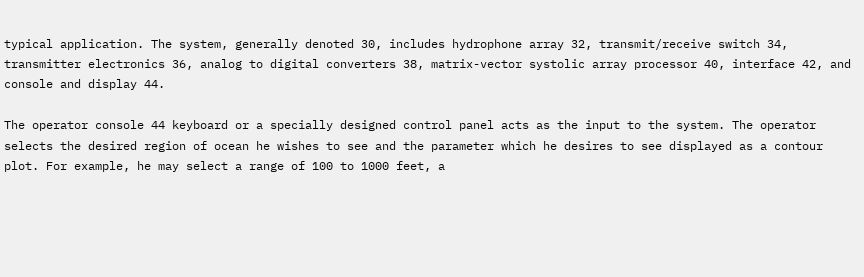typical application. The system, generally denoted 30, includes hydrophone array 32, transmit/receive switch 34, transmitter electronics 36, analog to digital converters 38, matrix-vector systolic array processor 40, interface 42, and console and display 44.

The operator console 44 keyboard or a specially designed control panel acts as the input to the system. The operator selects the desired region of ocean he wishes to see and the parameter which he desires to see displayed as a contour plot. For example, he may select a range of 100 to 1000 feet, a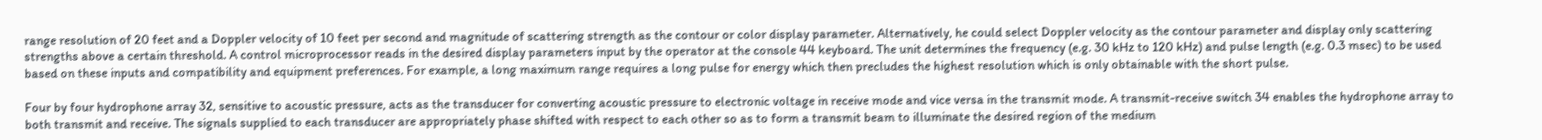range resolution of 20 feet and a Doppler velocity of 10 feet per second and magnitude of scattering strength as the contour or color display parameter. Alternatively, he could select Doppler velocity as the contour parameter and display only scattering strengths above a certain threshold. A control microprocessor reads in the desired display parameters input by the operator at the console 44 keyboard. The unit determines the frequency (e.g. 30 kHz to 120 kHz) and pulse length (e.g. 0.3 msec) to be used based on these inputs and compatibility and equipment preferences. For example, a long maximum range requires a long pulse for energy which then precludes the highest resolution which is only obtainable with the short pulse.

Four by four hydrophone array 32, sensitive to acoustic pressure, acts as the transducer for converting acoustic pressure to electronic voltage in receive mode and vice versa in the transmit mode. A transmit-receive switch 34 enables the hydrophone array to both transmit and receive. The signals supplied to each transducer are appropriately phase shifted with respect to each other so as to form a transmit beam to illuminate the desired region of the medium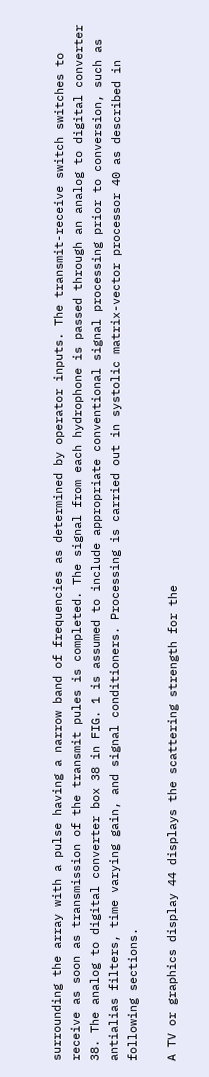surrounding the array with a pulse having a narrow band of frequencies as determined by operator inputs. The transmit-receive switch switches to receive as soon as transmission of the transmit pules is completed. The signal from each hydrophone is passed through an analog to digital converter 38. The analog to digital converter box 38 in FIG. 1 is assumed to include appropriate conventional signal processing prior to conversion, such as antialias filters, time varying gain, and signal conditioners. Processing is carried out in systolic matrix-vector processor 40 as described in following sections.

A TV or graphics display 44 displays the scattering strength for the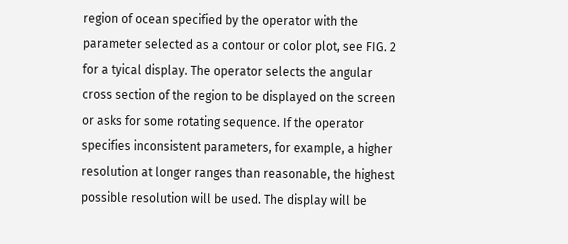region of ocean specified by the operator with the parameter selected as a contour or color plot, see FIG. 2 for a tyical display. The operator selects the angular cross section of the region to be displayed on the screen or asks for some rotating sequence. If the operator specifies inconsistent parameters, for example, a higher resolution at longer ranges than reasonable, the highest possible resolution will be used. The display will be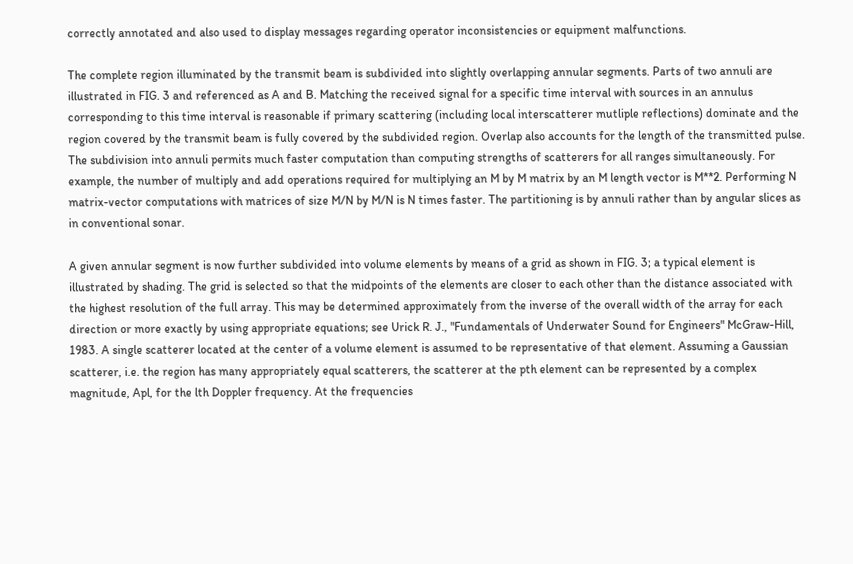correctly annotated and also used to display messages regarding operator inconsistencies or equipment malfunctions.

The complete region illuminated by the transmit beam is subdivided into slightly overlapping annular segments. Parts of two annuli are illustrated in FIG. 3 and referenced as A and B. Matching the received signal for a specific time interval with sources in an annulus corresponding to this time interval is reasonable if primary scattering (including local interscatterer mutliple reflections) dominate and the region covered by the transmit beam is fully covered by the subdivided region. Overlap also accounts for the length of the transmitted pulse. The subdivision into annuli permits much faster computation than computing strengths of scatterers for all ranges simultaneously. For example, the number of multiply and add operations required for multiplying an M by M matrix by an M length vector is M**2. Performing N matrix-vector computations with matrices of size M/N by M/N is N times faster. The partitioning is by annuli rather than by angular slices as in conventional sonar.

A given annular segment is now further subdivided into volume elements by means of a grid as shown in FIG. 3; a typical element is illustrated by shading. The grid is selected so that the midpoints of the elements are closer to each other than the distance associated with the highest resolution of the full array. This may be determined approximately from the inverse of the overall width of the array for each direction or more exactly by using appropriate equations; see Urick R. J., "Fundamentals of Underwater Sound for Engineers" McGraw-Hill, 1983. A single scatterer located at the center of a volume element is assumed to be representative of that element. Assuming a Gaussian scatterer, i.e. the region has many appropriately equal scatterers, the scatterer at the pth element can be represented by a complex magnitude, Apl, for the lth Doppler frequency. At the frequencies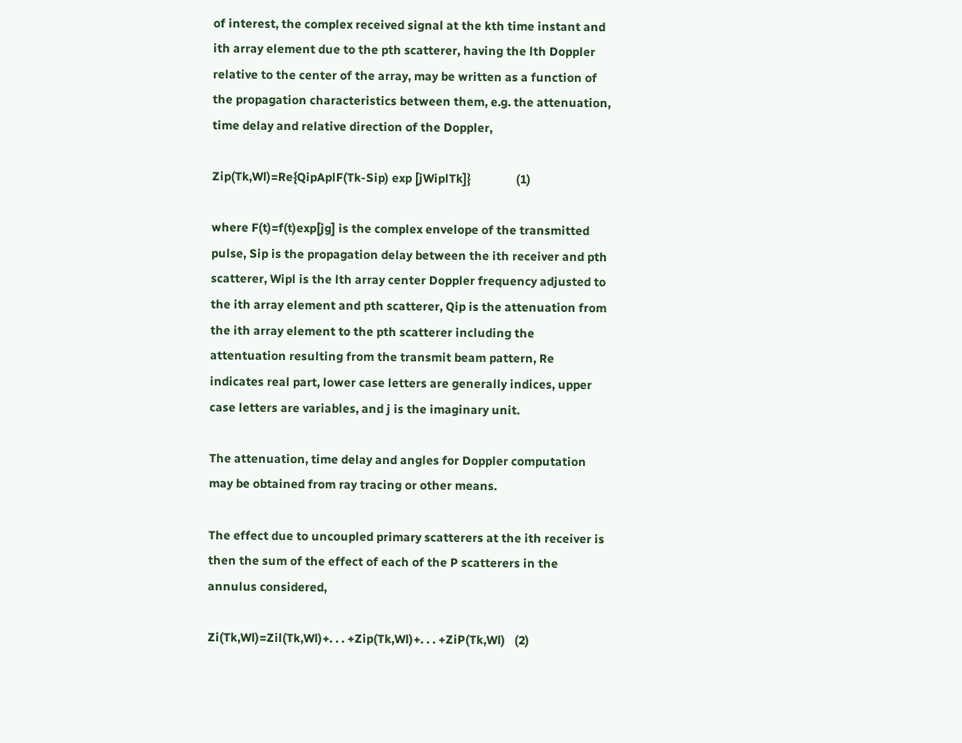of interest, the complex received signal at the kth time instant and ith array element due to the pth scatterer, having the lth Doppler relative to the center of the array, may be written as a function of the propagation characteristics between them, e.g. the attenuation, time delay and relative direction of the Doppler,

Zip(Tk,Wl)=Re{QipAplF(Tk-Sip) exp [jWiplTk]}               (1)

where F(t)=f(t)exp[jg] is the complex envelope of the transmitted pulse, Sip is the propagation delay between the ith receiver and pth scatterer, Wipl is the lth array center Doppler frequency adjusted to the ith array element and pth scatterer, Qip is the attenuation from the ith array element to the pth scatterer including the attentuation resulting from the transmit beam pattern, Re indicates real part, lower case letters are generally indices, upper case letters are variables, and j is the imaginary unit.

The attenuation, time delay and angles for Doppler computation may be obtained from ray tracing or other means.

The effect due to uncoupled primary scatterers at the ith receiver is then the sum of the effect of each of the P scatterers in the annulus considered,

Zi(Tk,Wl)=Zil(Tk,Wl)+. . . +Zip(Tk,Wl)+. . . +ZiP(Tk,Wl)   (2)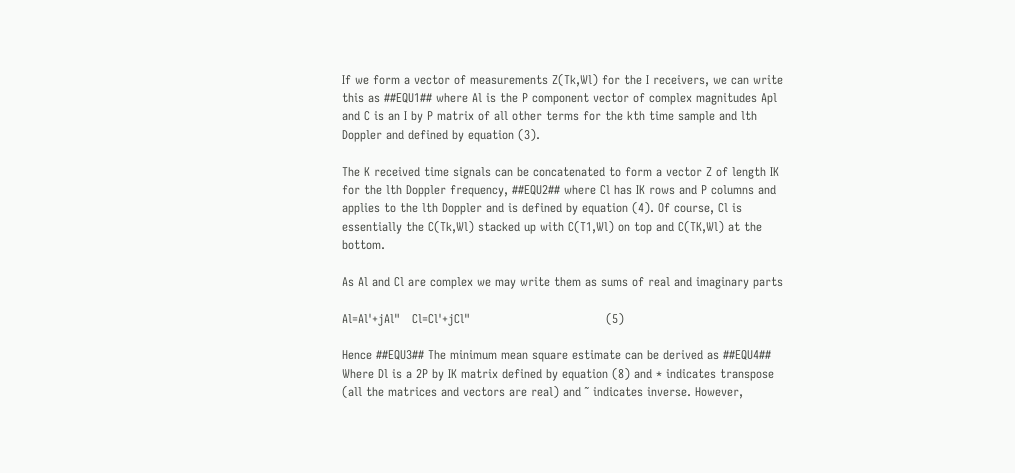If we form a vector of measurements Z(Tk,Wl) for the I receivers, we can write this as ##EQU1## where Al is the P component vector of complex magnitudes Apl and C is an I by P matrix of all other terms for the kth time sample and lth Doppler and defined by equation (3).

The K received time signals can be concatenated to form a vector Z of length IK for the lth Doppler frequency, ##EQU2## where Cl has IK rows and P columns and applies to the lth Doppler and is defined by equation (4). Of course, Cl is essentially the C(Tk,Wl) stacked up with C(T1,Wl) on top and C(TK,Wl) at the bottom.

As Al and Cl are complex we may write them as sums of real and imaginary parts

Al=Al'+jAl"   Cl=Cl'+jCl"                                  (5)

Hence ##EQU3## The minimum mean square estimate can be derived as ##EQU4## Where Dl is a 2P by IK matrix defined by equation (8) and * indicates transpose (all the matrices and vectors are real) and ˜ indicates inverse. However,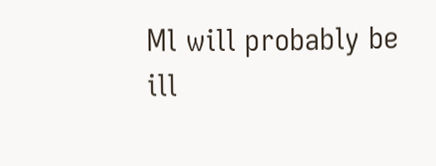Ml will probably be ill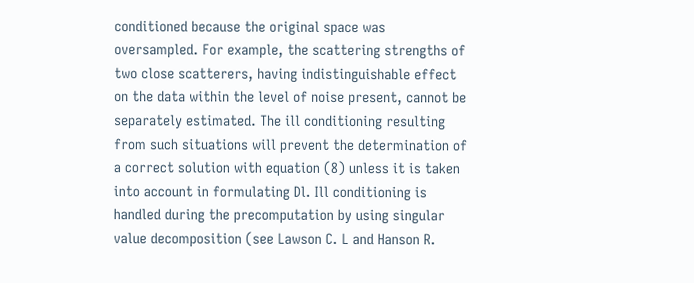conditioned because the original space was oversampled. For example, the scattering strengths of two close scatterers, having indistinguishable effect on the data within the level of noise present, cannot be separately estimated. The ill conditioning resulting from such situations will prevent the determination of a correct solution with equation (8) unless it is taken into account in formulating Dl. Ill conditioning is handled during the precomputation by using singular value decomposition (see Lawson C. L and Hanson R.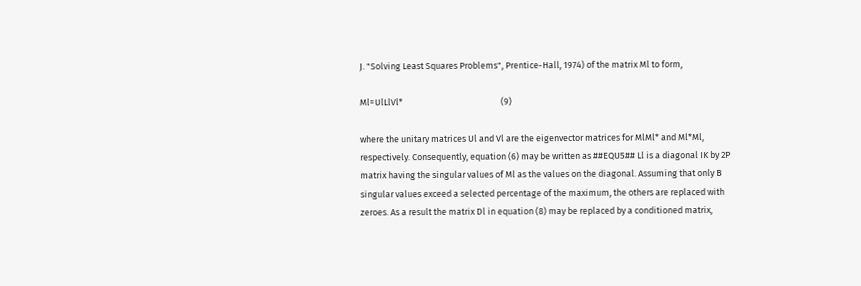J. "Solving Least Squares Problems", Prentice-Hall, 1974) of the matrix Ml to form,

Ml=UlLlVl*                                                 (9)

where the unitary matrices Ul and Vl are the eigenvector matrices for MlMl* and Ml*Ml, respectively. Consequently, equation (6) may be written as ##EQU5## Ll is a diagonal IK by 2P matrix having the singular values of Ml as the values on the diagonal. Assuming that only B singular values exceed a selected percentage of the maximum, the others are replaced with zeroes. As a result the matrix Dl in equation (8) may be replaced by a conditioned matrix,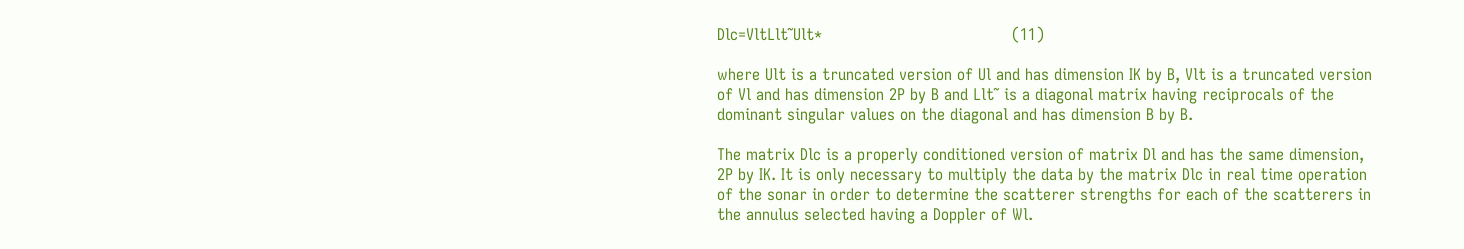Dlc=VltLlt˜Ult*                                      (11)

where Ult is a truncated version of Ul and has dimension IK by B, Vlt is a truncated version of Vl and has dimension 2P by B and Llt˜ is a diagonal matrix having reciprocals of the dominant singular values on the diagonal and has dimension B by B.

The matrix Dlc is a properly conditioned version of matrix Dl and has the same dimension, 2P by IK. It is only necessary to multiply the data by the matrix Dlc in real time operation of the sonar in order to determine the scatterer strengths for each of the scatterers in the annulus selected having a Doppler of Wl.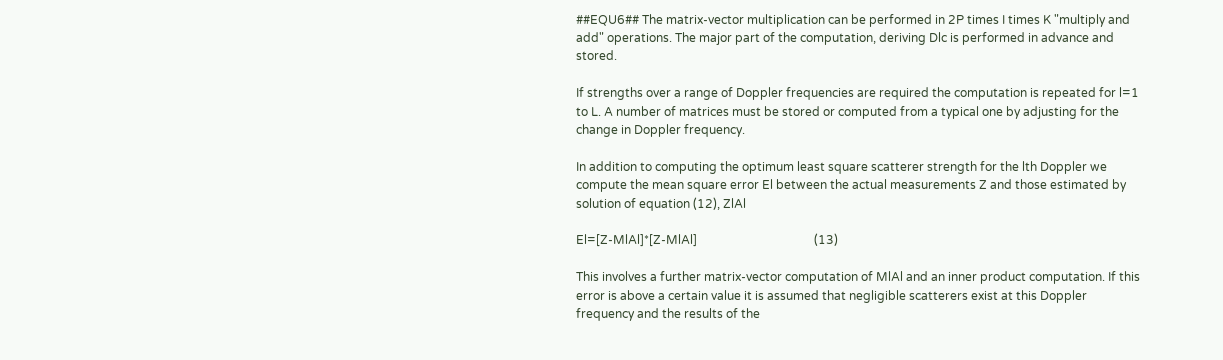##EQU6## The matrix-vector multiplication can be performed in 2P times I times K "multiply and add" operations. The major part of the computation, deriving Dlc is performed in advance and stored.

If strengths over a range of Doppler frequencies are required the computation is repeated for l=1 to L. A number of matrices must be stored or computed from a typical one by adjusting for the change in Doppler frequency.

In addition to computing the optimum least square scatterer strength for the lth Doppler we compute the mean square error El between the actual measurements Z and those estimated by solution of equation (12), ZlAl

El=[Z-MlAl]*[Z-MlAl]                                       (13)

This involves a further matrix-vector computation of MlAl and an inner product computation. If this error is above a certain value it is assumed that negligible scatterers exist at this Doppler frequency and the results of the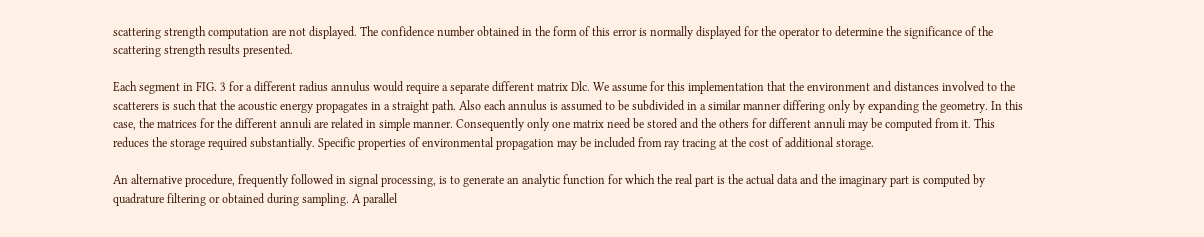scattering strength computation are not displayed. The confidence number obtained in the form of this error is normally displayed for the operator to determine the significance of the scattering strength results presented.

Each segment in FIG. 3 for a different radius annulus would require a separate different matrix Dlc. We assume for this implementation that the environment and distances involved to the scatterers is such that the acoustic energy propagates in a straight path. Also each annulus is assumed to be subdivided in a similar manner differing only by expanding the geometry. In this case, the matrices for the different annuli are related in simple manner. Consequently only one matrix need be stored and the others for different annuli may be computed from it. This reduces the storage required substantially. Specific properties of environmental propagation may be included from ray tracing at the cost of additional storage.

An alternative procedure, frequently followed in signal processing, is to generate an analytic function for which the real part is the actual data and the imaginary part is computed by quadrature filtering or obtained during sampling. A parallel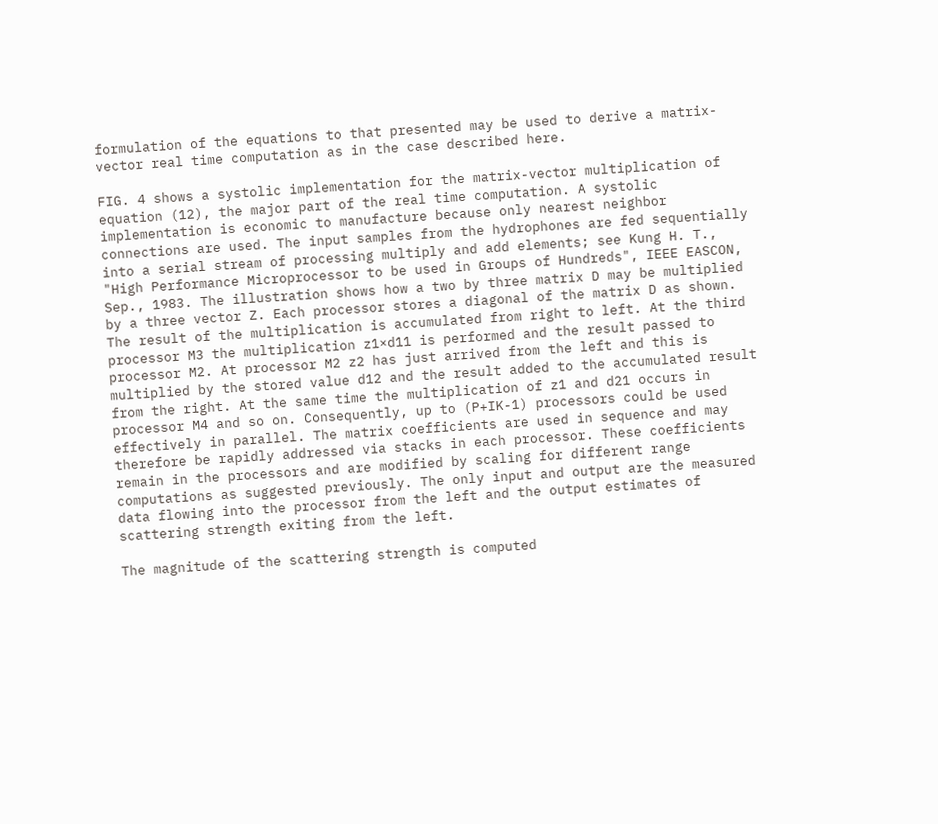formulation of the equations to that presented may be used to derive a matrix-vector real time computation as in the case described here.

FIG. 4 shows a systolic implementation for the matrix-vector multiplication of equation (12), the major part of the real time computation. A systolic implementation is economic to manufacture because only nearest neighbor connections are used. The input samples from the hydrophones are fed sequentially into a serial stream of processing multiply and add elements; see Kung H. T., "High Performance Microprocessor to be used in Groups of Hundreds", IEEE EASCON, Sep., 1983. The illustration shows how a two by three matrix D may be multiplied by a three vector Z. Each processor stores a diagonal of the matrix D as shown. The result of the multiplication is accumulated from right to left. At the third processor M3 the multiplication z1×d11 is performed and the result passed to processor M2. At processor M2 z2 has just arrived from the left and this is multiplied by the stored value d12 and the result added to the accumulated result from the right. At the same time the multiplication of z1 and d21 occurs in processor M4 and so on. Consequently, up to (P+IK-1) processors could be used effectively in parallel. The matrix coefficients are used in sequence and may therefore be rapidly addressed via stacks in each processor. These coefficients remain in the processors and are modified by scaling for different range computations as suggested previously. The only input and output are the measured data flowing into the processor from the left and the output estimates of scattering strength exiting from the left.

The magnitude of the scattering strength is computed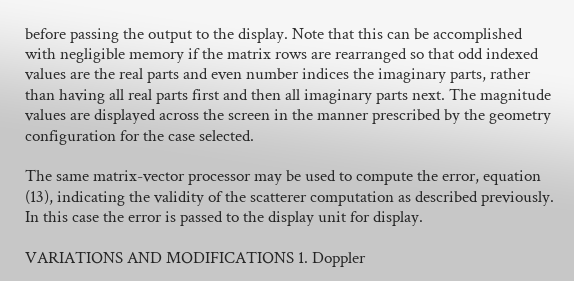before passing the output to the display. Note that this can be accomplished with negligible memory if the matrix rows are rearranged so that odd indexed values are the real parts and even number indices the imaginary parts, rather than having all real parts first and then all imaginary parts next. The magnitude values are displayed across the screen in the manner prescribed by the geometry configuration for the case selected.

The same matrix-vector processor may be used to compute the error, equation (13), indicating the validity of the scatterer computation as described previously. In this case the error is passed to the display unit for display.

VARIATIONS AND MODIFICATIONS 1. Doppler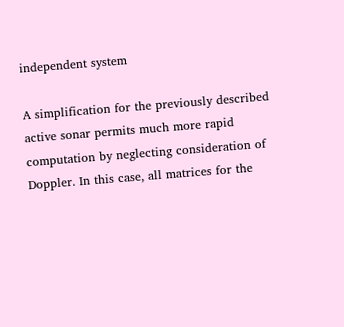independent system

A simplification for the previously described active sonar permits much more rapid computation by neglecting consideration of Doppler. In this case, all matrices for the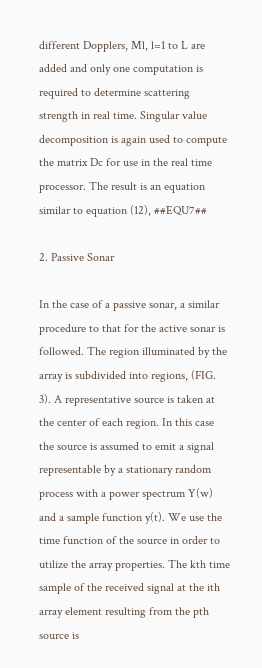different Dopplers, Ml, l=1 to L are added and only one computation is required to determine scattering strength in real time. Singular value decomposition is again used to compute the matrix Dc for use in the real time processor. The result is an equation similar to equation (12), ##EQU7##

2. Passive Sonar

In the case of a passive sonar, a similar procedure to that for the active sonar is followed. The region illuminated by the array is subdivided into regions, (FIG. 3). A representative source is taken at the center of each region. In this case the source is assumed to emit a signal representable by a stationary random process with a power spectrum Y(w) and a sample function y(t). We use the time function of the source in order to utilize the array properties. The kth time sample of the received signal at the ith array element resulting from the pth source is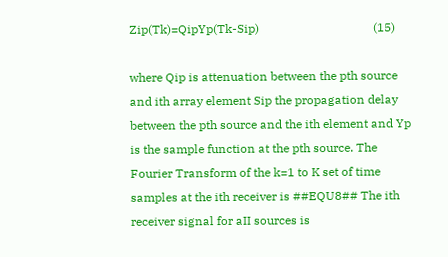Zip(Tk)=QipYp(Tk-Sip)                                      (15)

where Qip is attenuation between the pth source and ith array element Sip the propagation delay between the pth source and the ith element and Yp is the sample function at the pth source. The Fourier Transform of the k=1 to K set of time samples at the ith receiver is ##EQU8## The ith receiver signal for aII sources is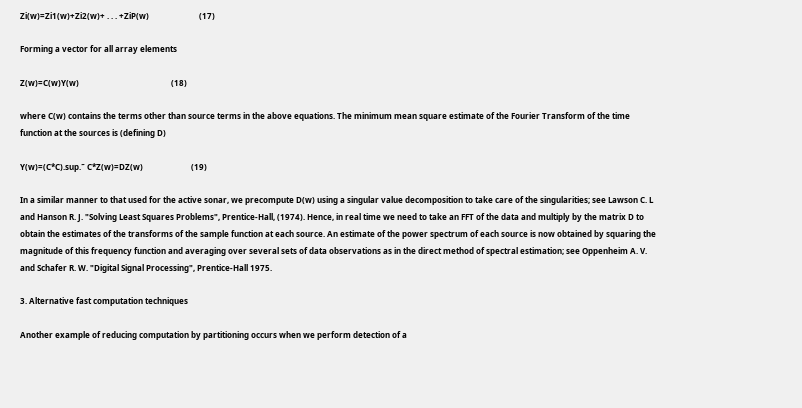Zi(w)=Zi1(w)+Zi2(w)+ . . . +ZiP(w)                         (17)

Forming a vector for all array elements

Z(w)=C(w)Y(w)                                              (18)

where C(w) contains the terms other than source terms in the above equations. The minimum mean square estimate of the Fourier Transform of the time function at the sources is (defining D)

Y(w)=(C*C).sup.˜ C*Z(w)=DZ(w)                        (19)

In a similar manner to that used for the active sonar, we precompute D(w) using a singular value decomposition to take care of the singularities; see Lawson C. L and Hanson R. J. "Solving Least Squares Problems", Prentice-Hall, (1974). Hence, in real time we need to take an FFT of the data and multiply by the matrix D to obtain the estimates of the transforms of the sample function at each source. An estimate of the power spectrum of each source is now obtained by squaring the magnitude of this frequency function and averaging over several sets of data observations as in the direct method of spectral estimation; see Oppenheim A. V. and Schafer R. W. "Digital Signal Processing", Prentice-Hall 1975.

3. Alternative fast computation techniques

Another example of reducing computation by partitioning occurs when we perform detection of a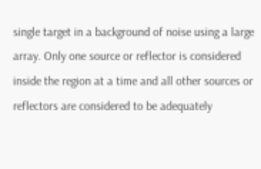single target in a background of noise using a large array. Only one source or reflector is considered inside the region at a time and all other sources or reflectors are considered to be adequately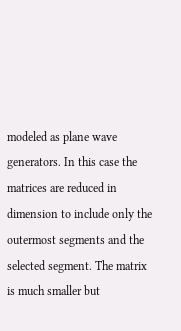modeled as plane wave generators. In this case the matrices are reduced in dimension to include only the outermost segments and the selected segment. The matrix is much smaller but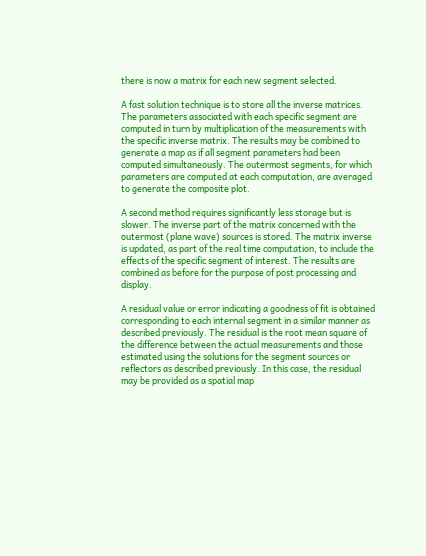there is now a matrix for each new segment selected.

A fast solution technique is to store all the inverse matrices. The parameters associated with each specific segment are computed in turn by multiplication of the measurements with the specific inverse matrix. The results may be combined to generate a map as if all segment parameters had been computed simultaneously. The outermost segments, for which parameters are computed at each computation, are averaged to generate the composite plot.

A second method requires significantly less storage but is slower. The inverse part of the matrix concerned with the outermost (plane wave) sources is stored. The matrix inverse is updated, as part of the real time computation, to include the effects of the specific segment of interest. The results are combined as before for the purpose of post processing and display.

A residual value or error indicating a goodness of fit is obtained corresponding to each internal segment in a similar manner as described previously. The residual is the root mean square of the difference between the actual measurements and those estimated using the solutions for the segment sources or reflectors as described previously. In this case, the residual may be provided as a spatial map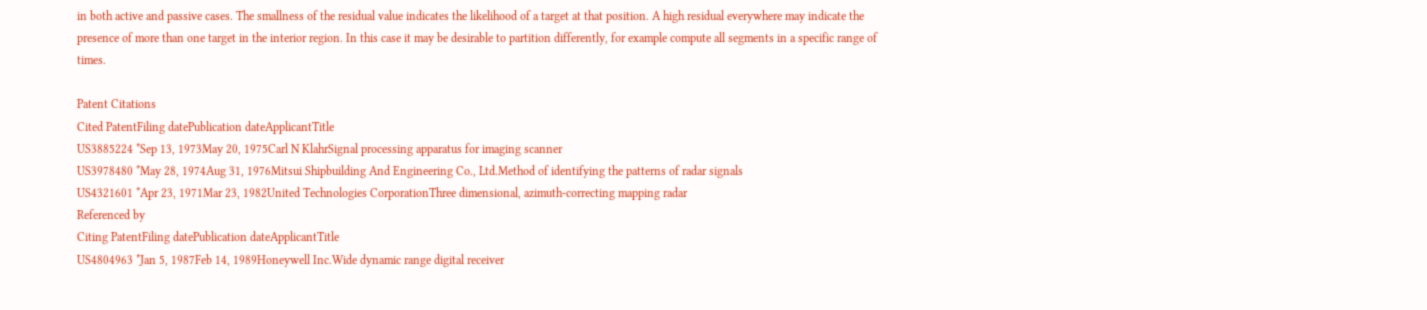in both active and passive cases. The smallness of the residual value indicates the likelihood of a target at that position. A high residual everywhere may indicate the presence of more than one target in the interior region. In this case it may be desirable to partition differently, for example compute all segments in a specific range of times.

Patent Citations
Cited PatentFiling datePublication dateApplicantTitle
US3885224 *Sep 13, 1973May 20, 1975Carl N KlahrSignal processing apparatus for imaging scanner
US3978480 *May 28, 1974Aug 31, 1976Mitsui Shipbuilding And Engineering Co., Ltd.Method of identifying the patterns of radar signals
US4321601 *Apr 23, 1971Mar 23, 1982United Technologies CorporationThree dimensional, azimuth-correcting mapping radar
Referenced by
Citing PatentFiling datePublication dateApplicantTitle
US4804963 *Jan 5, 1987Feb 14, 1989Honeywell Inc.Wide dynamic range digital receiver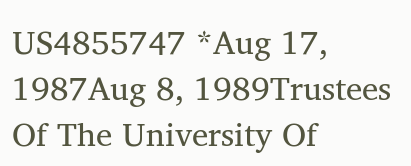US4855747 *Aug 17, 1987Aug 8, 1989Trustees Of The University Of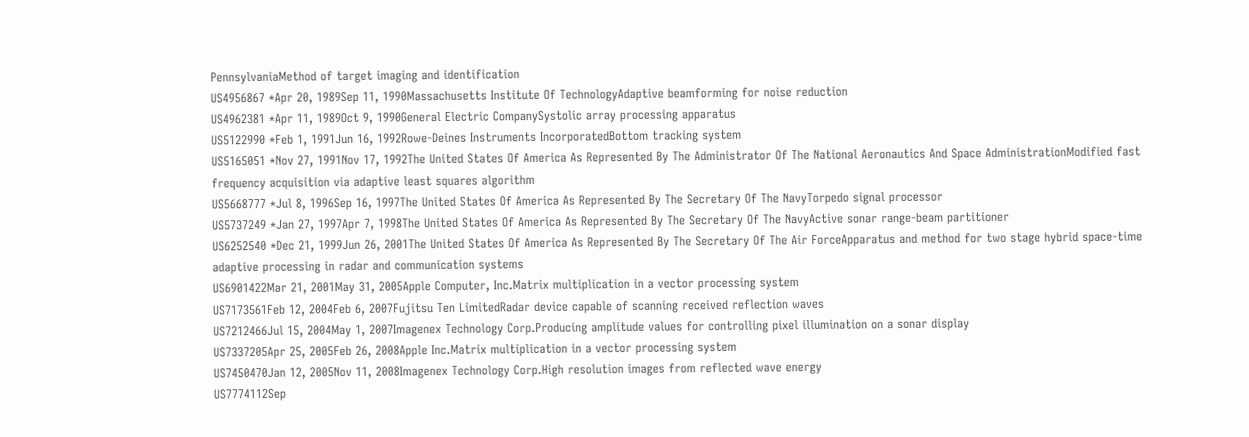PennsylvaniaMethod of target imaging and identification
US4956867 *Apr 20, 1989Sep 11, 1990Massachusetts Institute Of TechnologyAdaptive beamforming for noise reduction
US4962381 *Apr 11, 1989Oct 9, 1990General Electric CompanySystolic array processing apparatus
US5122990 *Feb 1, 1991Jun 16, 1992Rowe-Deines Instruments IncorporatedBottom tracking system
US5165051 *Nov 27, 1991Nov 17, 1992The United States Of America As Represented By The Administrator Of The National Aeronautics And Space AdministrationModified fast frequency acquisition via adaptive least squares algorithm
US5668777 *Jul 8, 1996Sep 16, 1997The United States Of America As Represented By The Secretary Of The NavyTorpedo signal processor
US5737249 *Jan 27, 1997Apr 7, 1998The United States Of America As Represented By The Secretary Of The NavyActive sonar range-beam partitioner
US6252540 *Dec 21, 1999Jun 26, 2001The United States Of America As Represented By The Secretary Of The Air ForceApparatus and method for two stage hybrid space-time adaptive processing in radar and communication systems
US6901422Mar 21, 2001May 31, 2005Apple Computer, Inc.Matrix multiplication in a vector processing system
US7173561Feb 12, 2004Feb 6, 2007Fujitsu Ten LimitedRadar device capable of scanning received reflection waves
US7212466Jul 15, 2004May 1, 2007Imagenex Technology Corp.Producing amplitude values for controlling pixel illumination on a sonar display
US7337205Apr 25, 2005Feb 26, 2008Apple Inc.Matrix multiplication in a vector processing system
US7450470Jan 12, 2005Nov 11, 2008Imagenex Technology Corp.High resolution images from reflected wave energy
US7774112Sep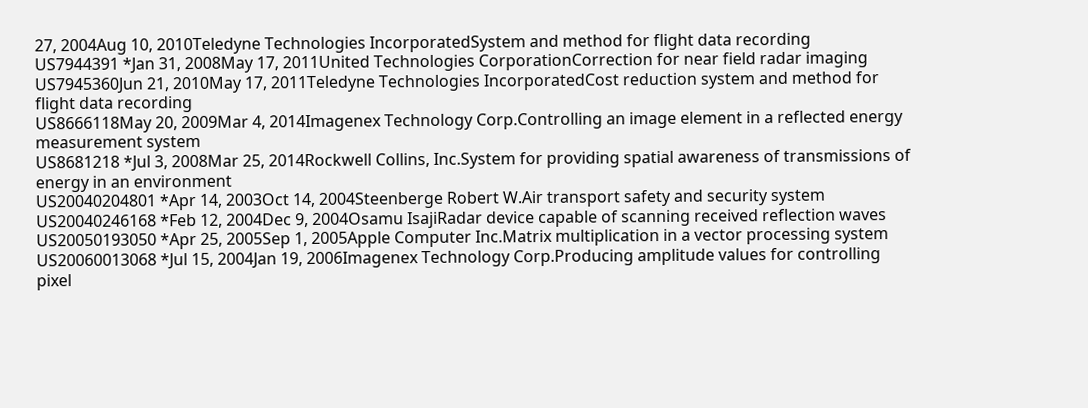27, 2004Aug 10, 2010Teledyne Technologies IncorporatedSystem and method for flight data recording
US7944391 *Jan 31, 2008May 17, 2011United Technologies CorporationCorrection for near field radar imaging
US7945360Jun 21, 2010May 17, 2011Teledyne Technologies IncorporatedCost reduction system and method for flight data recording
US8666118May 20, 2009Mar 4, 2014Imagenex Technology Corp.Controlling an image element in a reflected energy measurement system
US8681218 *Jul 3, 2008Mar 25, 2014Rockwell Collins, Inc.System for providing spatial awareness of transmissions of energy in an environment
US20040204801 *Apr 14, 2003Oct 14, 2004Steenberge Robert W.Air transport safety and security system
US20040246168 *Feb 12, 2004Dec 9, 2004Osamu IsajiRadar device capable of scanning received reflection waves
US20050193050 *Apr 25, 2005Sep 1, 2005Apple Computer Inc.Matrix multiplication in a vector processing system
US20060013068 *Jul 15, 2004Jan 19, 2006Imagenex Technology Corp.Producing amplitude values for controlling pixel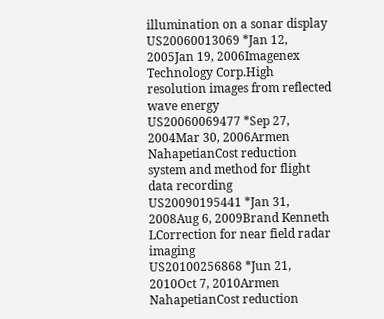illumination on a sonar display
US20060013069 *Jan 12, 2005Jan 19, 2006Imagenex Technology Corp.High resolution images from reflected wave energy
US20060069477 *Sep 27, 2004Mar 30, 2006Armen NahapetianCost reduction system and method for flight data recording
US20090195441 *Jan 31, 2008Aug 6, 2009Brand Kenneth LCorrection for near field radar imaging
US20100256868 *Jun 21, 2010Oct 7, 2010Armen NahapetianCost reduction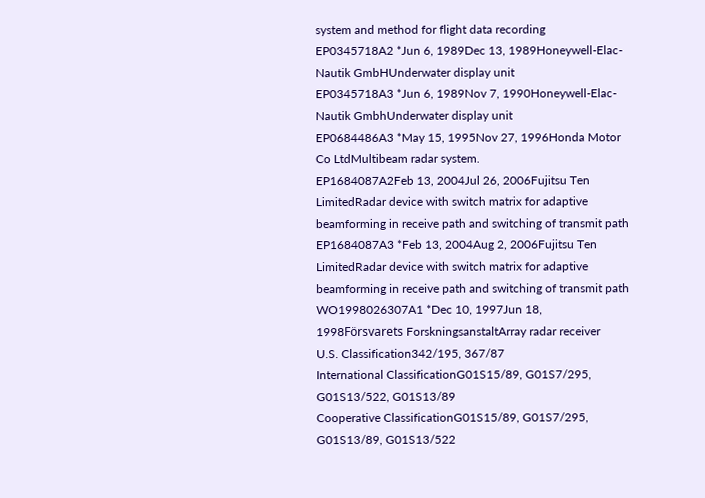system and method for flight data recording
EP0345718A2 *Jun 6, 1989Dec 13, 1989Honeywell-Elac-Nautik GmbHUnderwater display unit
EP0345718A3 *Jun 6, 1989Nov 7, 1990Honeywell-Elac-Nautik GmbhUnderwater display unit
EP0684486A3 *May 15, 1995Nov 27, 1996Honda Motor Co LtdMultibeam radar system.
EP1684087A2Feb 13, 2004Jul 26, 2006Fujitsu Ten LimitedRadar device with switch matrix for adaptive beamforming in receive path and switching of transmit path
EP1684087A3 *Feb 13, 2004Aug 2, 2006Fujitsu Ten LimitedRadar device with switch matrix for adaptive beamforming in receive path and switching of transmit path
WO1998026307A1 *Dec 10, 1997Jun 18, 1998Försvarets ForskningsanstaltArray radar receiver
U.S. Classification342/195, 367/87
International ClassificationG01S15/89, G01S7/295, G01S13/522, G01S13/89
Cooperative ClassificationG01S15/89, G01S7/295, G01S13/89, G01S13/522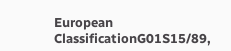European ClassificationG01S15/89,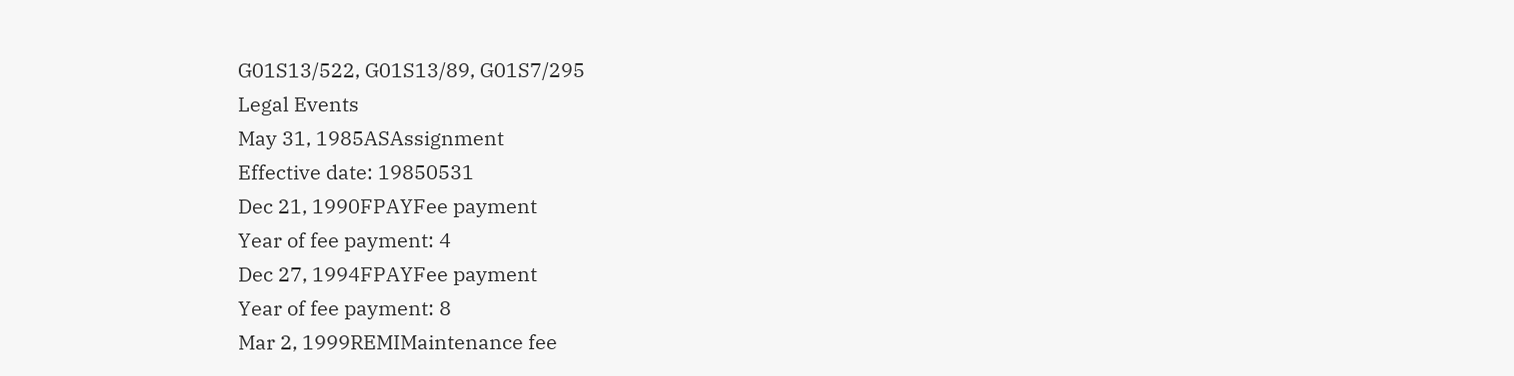G01S13/522, G01S13/89, G01S7/295
Legal Events
May 31, 1985ASAssignment
Effective date: 19850531
Dec 21, 1990FPAYFee payment
Year of fee payment: 4
Dec 27, 1994FPAYFee payment
Year of fee payment: 8
Mar 2, 1999REMIMaintenance fee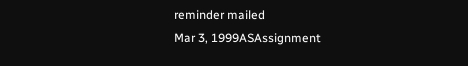reminder mailed
Mar 3, 1999ASAssignment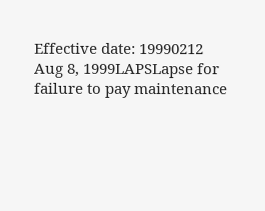Effective date: 19990212
Aug 8, 1999LAPSLapse for failure to pay maintenance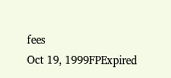fees
Oct 19, 1999FPExpired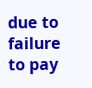due to failure to pay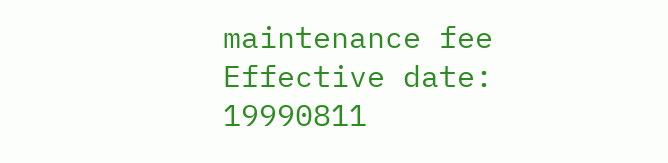maintenance fee
Effective date: 19990811